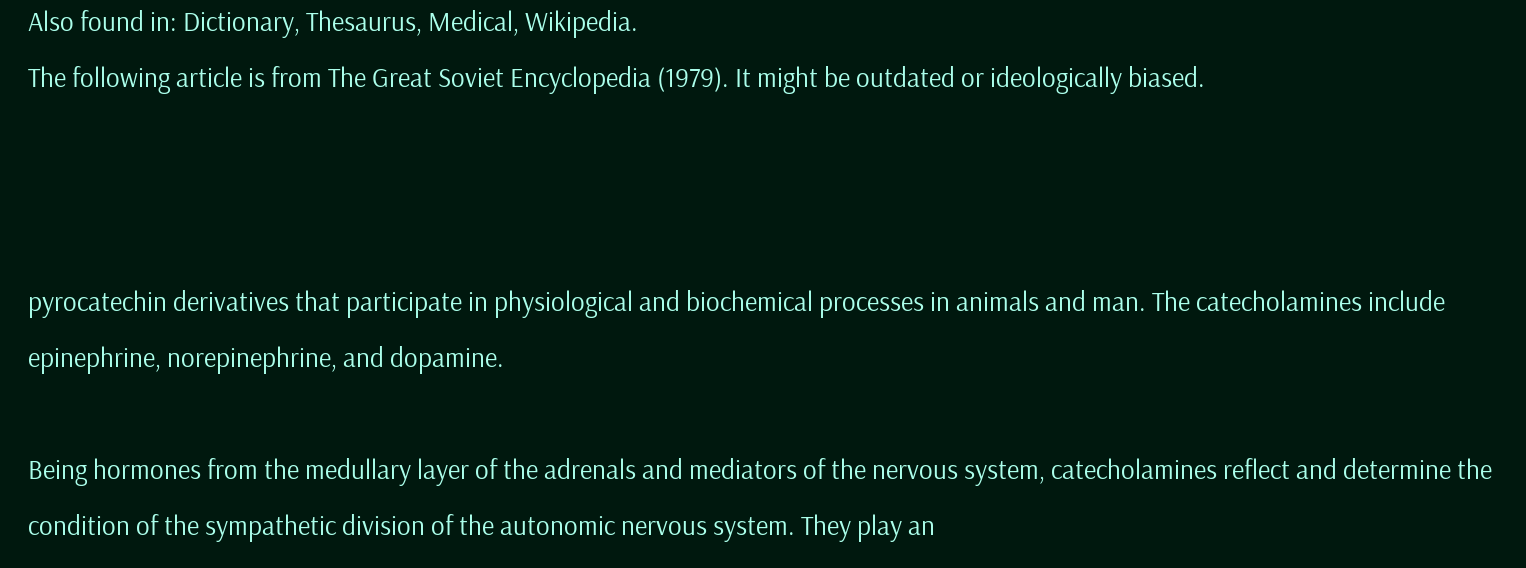Also found in: Dictionary, Thesaurus, Medical, Wikipedia.
The following article is from The Great Soviet Encyclopedia (1979). It might be outdated or ideologically biased.



pyrocatechin derivatives that participate in physiological and biochemical processes in animals and man. The catecholamines include epinephrine, norepinephrine, and dopamine.

Being hormones from the medullary layer of the adrenals and mediators of the nervous system, catecholamines reflect and determine the condition of the sympathetic division of the autonomic nervous system. They play an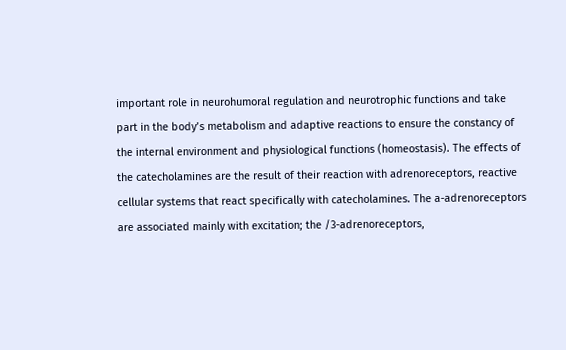important role in neurohumoral regulation and neurotrophic functions and take part in the body’s metabolism and adaptive reactions to ensure the constancy of the internal environment and physiological functions (homeostasis). The effects of the catecholamines are the result of their reaction with adrenoreceptors, reactive cellular systems that react specifically with catecholamines. The a-adrenoreceptors are associated mainly with excitation; the /3-adrenoreceptors,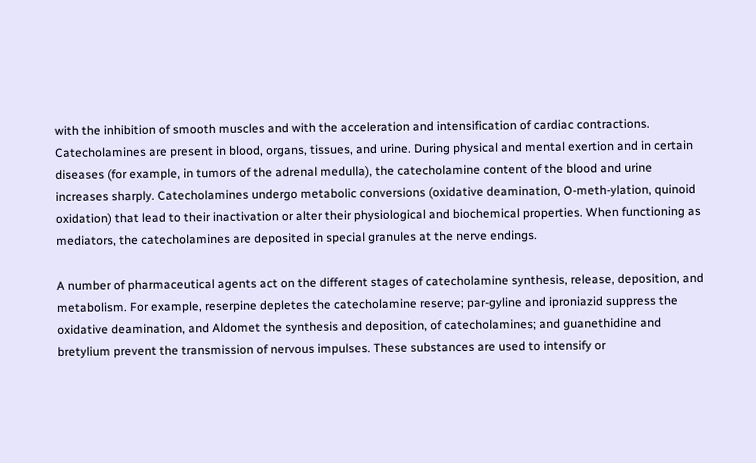with the inhibition of smooth muscles and with the acceleration and intensification of cardiac contractions. Catecholamines are present in blood, organs, tissues, and urine. During physical and mental exertion and in certain diseases (for example, in tumors of the adrenal medulla), the catecholamine content of the blood and urine increases sharply. Catecholamines undergo metabolic conversions (oxidative deamination, O-meth-ylation, quinoid oxidation) that lead to their inactivation or alter their physiological and biochemical properties. When functioning as mediators, the catecholamines are deposited in special granules at the nerve endings.

A number of pharmaceutical agents act on the different stages of catecholamine synthesis, release, deposition, and metabolism. For example, reserpine depletes the catecholamine reserve; par-gyline and iproniazid suppress the oxidative deamination, and Aldomet the synthesis and deposition, of catecholamines; and guanethidine and bretylium prevent the transmission of nervous impulses. These substances are used to intensify or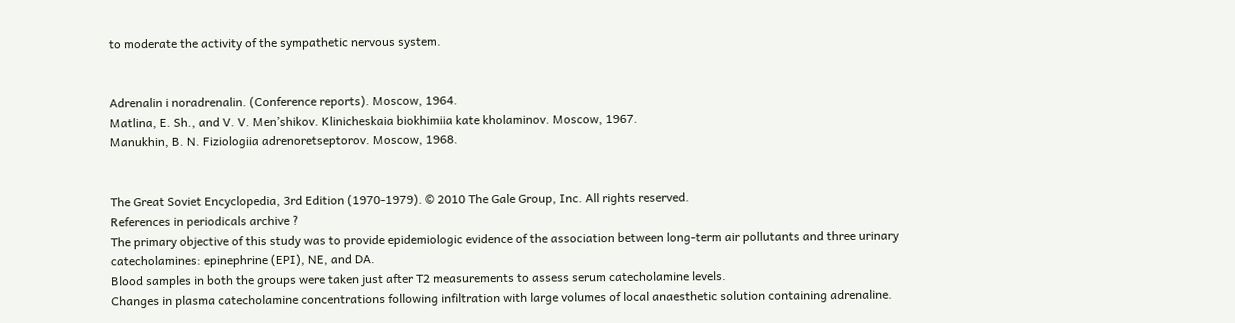to moderate the activity of the sympathetic nervous system.


Adrenalin i noradrenalin. (Conference reports). Moscow, 1964.
Matlina, E. Sh., and V. V. Men’shikov. Klinicheskaia biokhimiia kate kholaminov. Moscow, 1967.
Manukhin, B. N. Fiziologiia adrenoretseptorov. Moscow, 1968.


The Great Soviet Encyclopedia, 3rd Edition (1970-1979). © 2010 The Gale Group, Inc. All rights reserved.
References in periodicals archive ?
The primary objective of this study was to provide epidemiologic evidence of the association between long-term air pollutants and three urinary catecholamines: epinephrine (EPI), NE, and DA.
Blood samples in both the groups were taken just after T2 measurements to assess serum catecholamine levels.
Changes in plasma catecholamine concentrations following infiltration with large volumes of local anaesthetic solution containing adrenaline.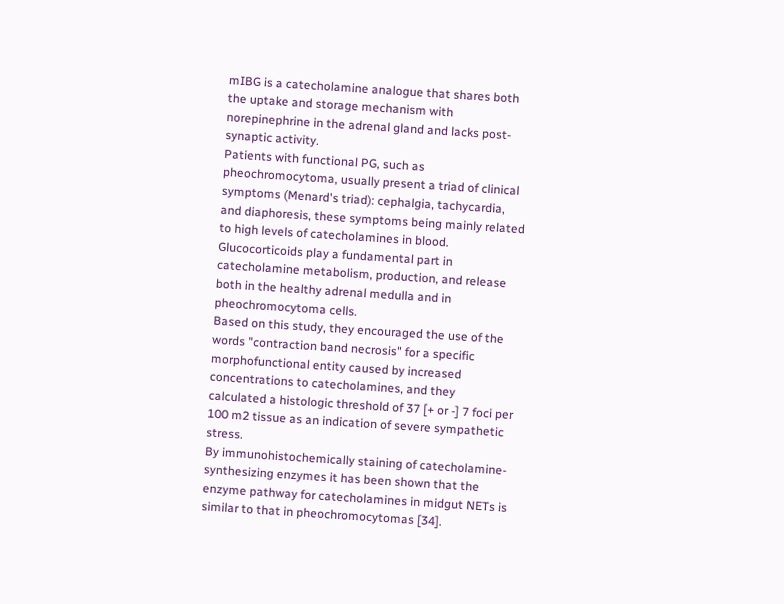mIBG is a catecholamine analogue that shares both the uptake and storage mechanism with norepinephrine in the adrenal gland and lacks post-synaptic activity.
Patients with functional PG, such as pheochromocytoma, usually present a triad of clinical symptoms (Menard's triad): cephalgia, tachycardia, and diaphoresis, these symptoms being mainly related to high levels of catecholamines in blood.
Glucocorticoids play a fundamental part in catecholamine metabolism, production, and release both in the healthy adrenal medulla and in pheochromocytoma cells.
Based on this study, they encouraged the use of the words "contraction band necrosis" for a specific morphofunctional entity caused by increased concentrations to catecholamines, and they calculated a histologic threshold of 37 [+ or -] 7 foci per 100 m2 tissue as an indication of severe sympathetic stress.
By immunohistochemically staining of catecholamine-synthesizing enzymes it has been shown that the enzyme pathway for catecholamines in midgut NETs is similar to that in pheochromocytomas [34].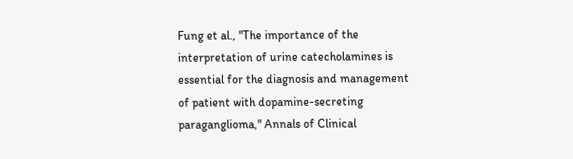Fung et al., "The importance of the interpretation of urine catecholamines is essential for the diagnosis and management of patient with dopamine-secreting paraganglioma," Annals of Clinical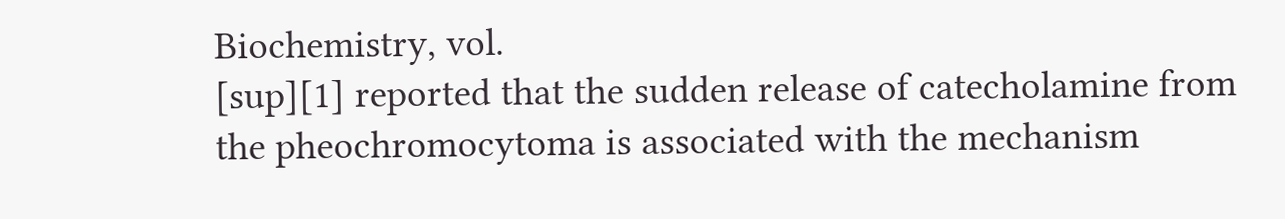Biochemistry, vol.
[sup][1] reported that the sudden release of catecholamine from the pheochromocytoma is associated with the mechanism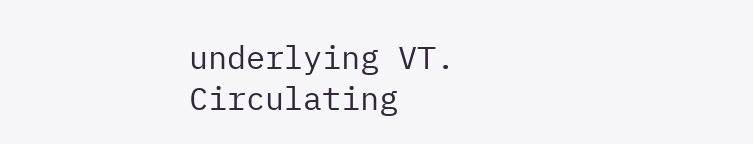underlying VT.
Circulating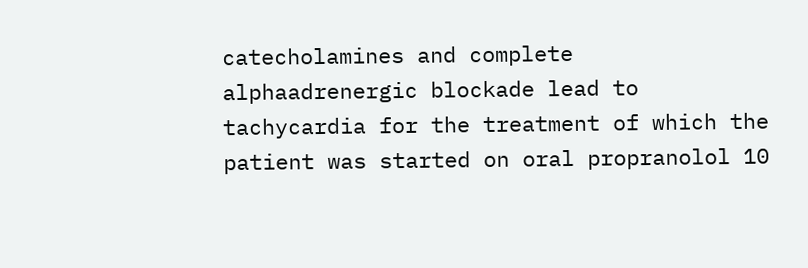catecholamines and complete alphaadrenergic blockade lead to tachycardia for the treatment of which the patient was started on oral propranolol 10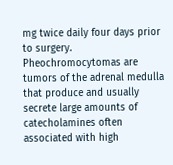mg twice daily four days prior to surgery.
Pheochromocytomas are tumors of the adrenal medulla that produce and usually secrete large amounts of catecholamines often associated with high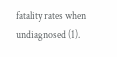fatality rates when undiagnosed (1).